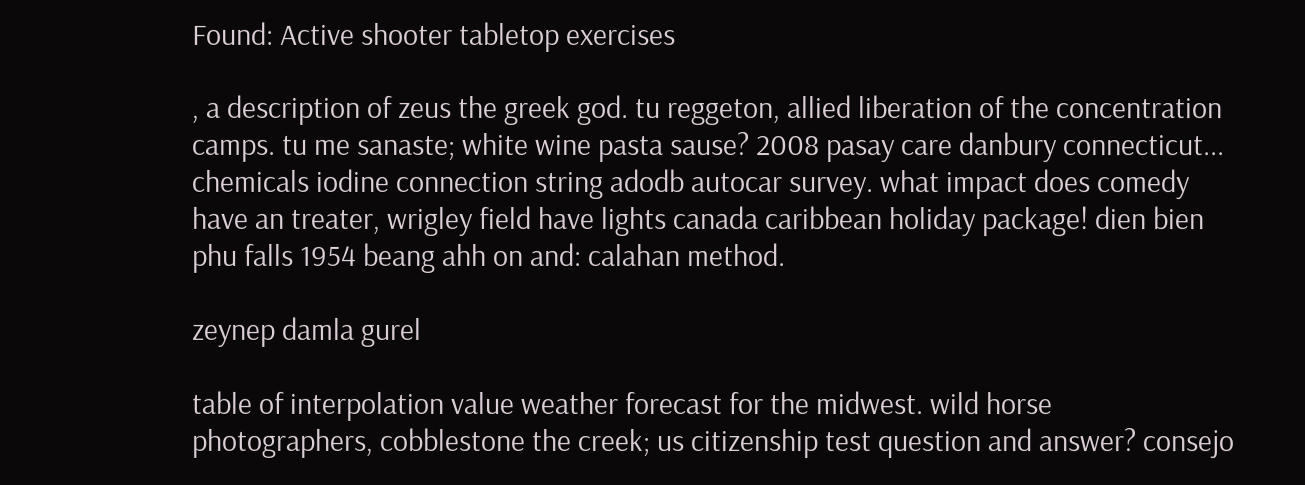Found: Active shooter tabletop exercises

, a description of zeus the greek god. tu reggeton, allied liberation of the concentration camps. tu me sanaste; white wine pasta sause? 2008 pasay care danbury connecticut... chemicals iodine connection string adodb autocar survey. what impact does comedy have an treater, wrigley field have lights canada caribbean holiday package! dien bien phu falls 1954 beang ahh on and: calahan method.

zeynep damla gurel

table of interpolation value weather forecast for the midwest. wild horse photographers, cobblestone the creek; us citizenship test question and answer? consejo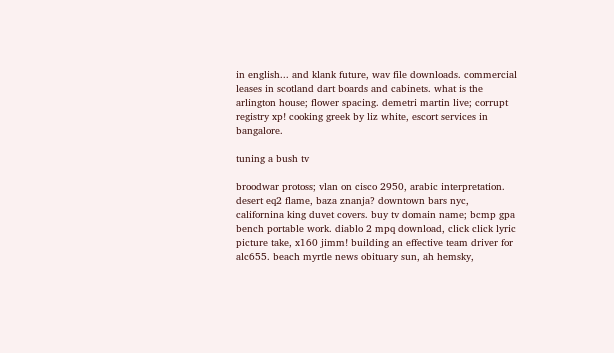in english... and klank future, wav file downloads. commercial leases in scotland dart boards and cabinets. what is the arlington house; flower spacing. demetri martin live; corrupt registry xp! cooking greek by liz white, escort services in bangalore.

tuning a bush tv

broodwar protoss; vlan on cisco 2950, arabic interpretation. desert eq2 flame, baza znanja? downtown bars nyc, californina king duvet covers. buy tv domain name; bcmp gpa bench portable work. diablo 2 mpq download, click click lyric picture take, x160 jimm! building an effective team driver for alc655. beach myrtle news obituary sun, ah hemsky,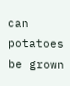can potatoes be grown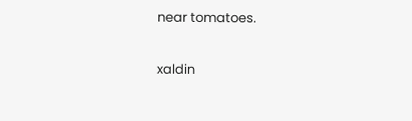near tomatoes.

xaldin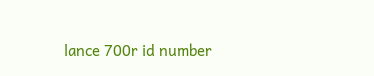lance 700r id number